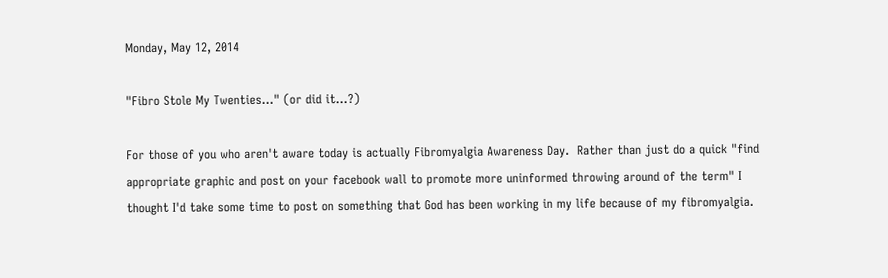Monday, May 12, 2014

"Fibro Stole My Twenties..." (or did it...?)

For those of you who aren't aware today is actually Fibromyalgia Awareness Day.  Rather than just do a quick "find appropriate graphic and post on your facebook wall to promote more uninformed throwing around of the term" I thought I'd take some time to post on something that God has been working in my life because of my fibromyalgia.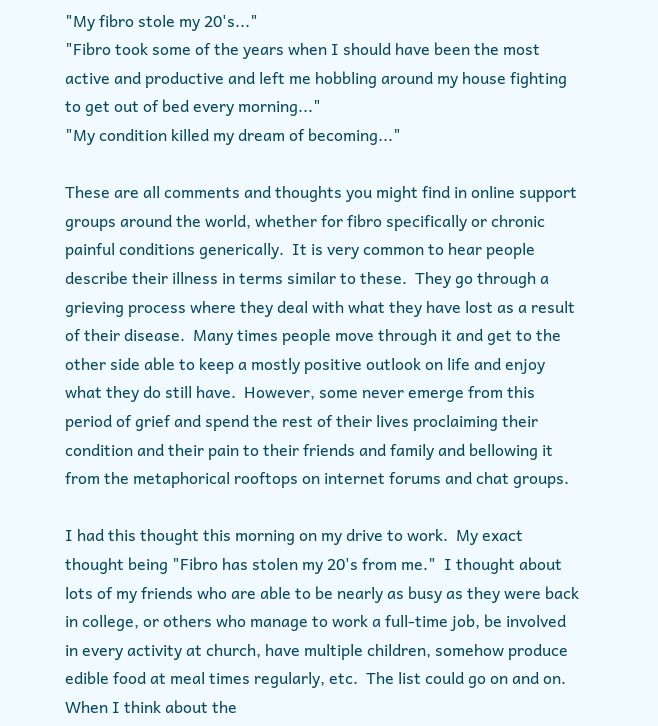"My fibro stole my 20's..."
"Fibro took some of the years when I should have been the most active and productive and left me hobbling around my house fighting to get out of bed every morning..."
"My condition killed my dream of becoming..."

These are all comments and thoughts you might find in online support groups around the world, whether for fibro specifically or chronic painful conditions generically.  It is very common to hear people describe their illness in terms similar to these.  They go through a grieving process where they deal with what they have lost as a result of their disease.  Many times people move through it and get to the other side able to keep a mostly positive outlook on life and enjoy what they do still have.  However, some never emerge from this period of grief and spend the rest of their lives proclaiming their condition and their pain to their friends and family and bellowing it from the metaphorical rooftops on internet forums and chat groups.

I had this thought this morning on my drive to work.  My exact thought being "Fibro has stolen my 20's from me."  I thought about lots of my friends who are able to be nearly as busy as they were back in college, or others who manage to work a full-time job, be involved in every activity at church, have multiple children, somehow produce edible food at meal times regularly, etc.  The list could go on and on.  When I think about the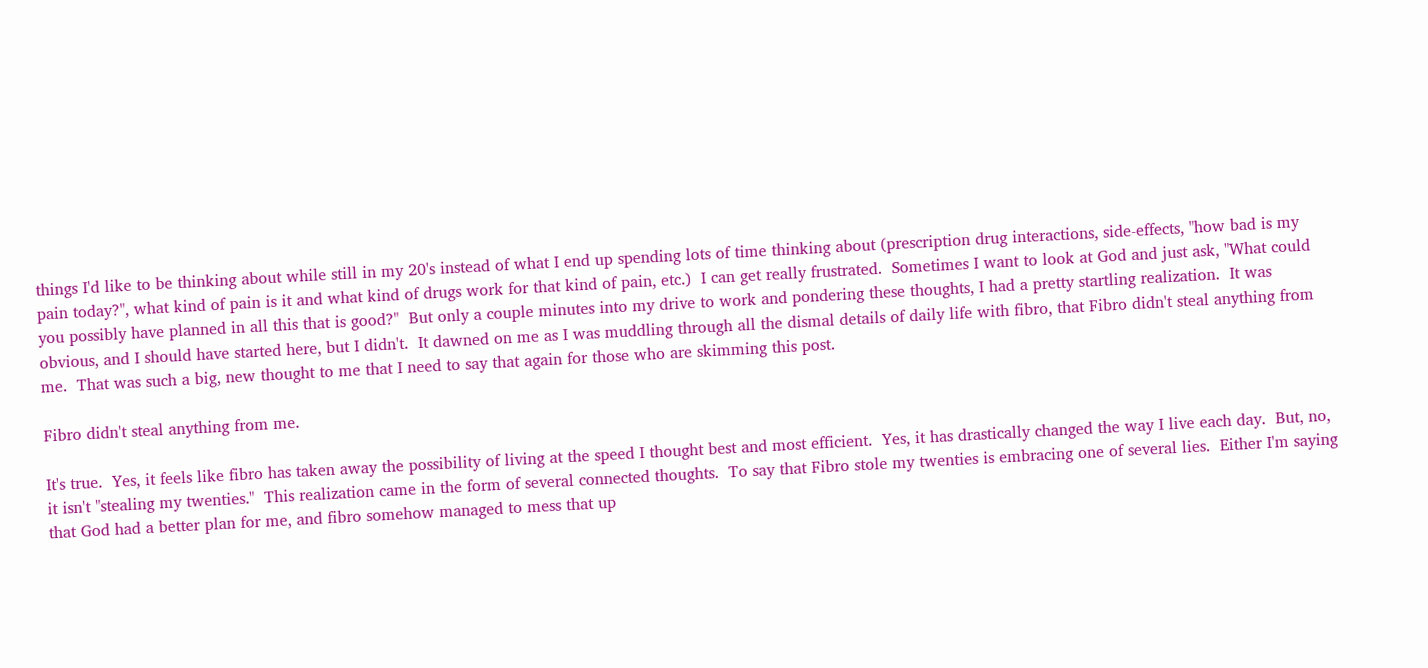things I'd like to be thinking about while still in my 20's instead of what I end up spending lots of time thinking about (prescription drug interactions, side-effects, "how bad is my pain today?", what kind of pain is it and what kind of drugs work for that kind of pain, etc.)  I can get really frustrated.  Sometimes I want to look at God and just ask, "What could you possibly have planned in all this that is good?"  But only a couple minutes into my drive to work and pondering these thoughts, I had a pretty startling realization.  It was obvious, and I should have started here, but I didn't.  It dawned on me as I was muddling through all the dismal details of daily life with fibro, that Fibro didn't steal anything from me.  That was such a big, new thought to me that I need to say that again for those who are skimming this post.

Fibro didn't steal anything from me.

It's true.  Yes, it feels like fibro has taken away the possibility of living at the speed I thought best and most efficient.  Yes, it has drastically changed the way I live each day.  But, no, it isn't "stealing my twenties."  This realization came in the form of several connected thoughts.  To say that Fibro stole my twenties is embracing one of several lies.  Either I'm saying that God had a better plan for me, and fibro somehow managed to mess that up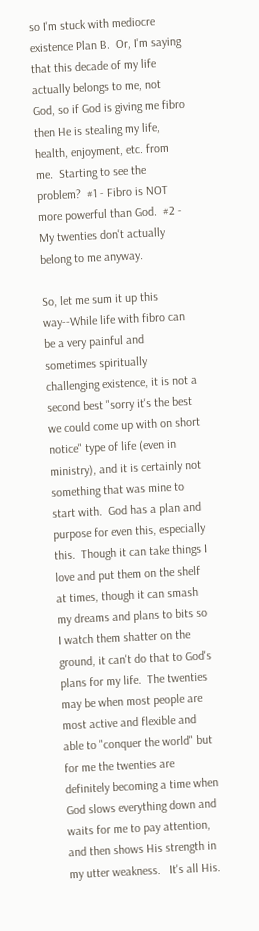so I'm stuck with mediocre existence Plan B.  Or, I'm saying that this decade of my life actually belongs to me, not God, so if God is giving me fibro then He is stealing my life, health, enjoyment, etc. from me.  Starting to see the problem?  #1 - Fibro is NOT more powerful than God.  #2 - My twenties don't actually belong to me anyway.

So, let me sum it up this way--While life with fibro can be a very painful and sometimes spiritually challenging existence, it is not a second best "sorry it's the best we could come up with on short notice" type of life (even in ministry), and it is certainly not something that was mine to start with.  God has a plan and purpose for even this, especially this.  Though it can take things I love and put them on the shelf at times, though it can smash my dreams and plans to bits so I watch them shatter on the ground, it can't do that to God's plans for my life.  The twenties may be when most people are most active and flexible and able to "conquer the world" but for me the twenties are definitely becoming a time when God slows everything down and waits for me to pay attention, and then shows His strength in my utter weakness.   It's all His.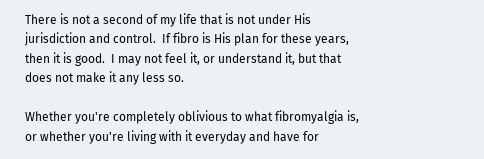There is not a second of my life that is not under His jurisdiction and control.  If fibro is His plan for these years, then it is good.  I may not feel it, or understand it, but that does not make it any less so.

Whether you're completely oblivious to what fibromyalgia is, or whether you're living with it everyday and have for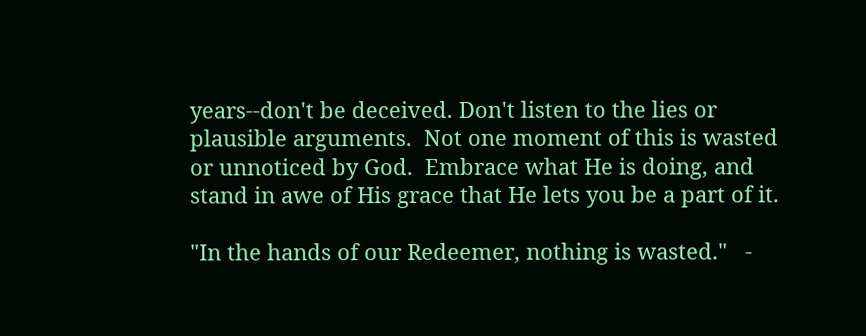years--don't be deceived. Don't listen to the lies or plausible arguments.  Not one moment of this is wasted or unnoticed by God.  Embrace what He is doing, and stand in awe of His grace that He lets you be a part of it.

"In the hands of our Redeemer, nothing is wasted."   -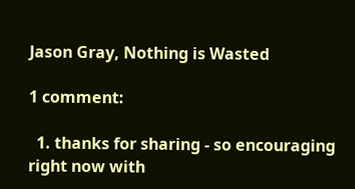Jason Gray, Nothing is Wasted

1 comment:

  1. thanks for sharing - so encouraging right now with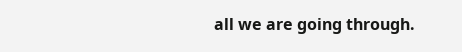all we are going through.